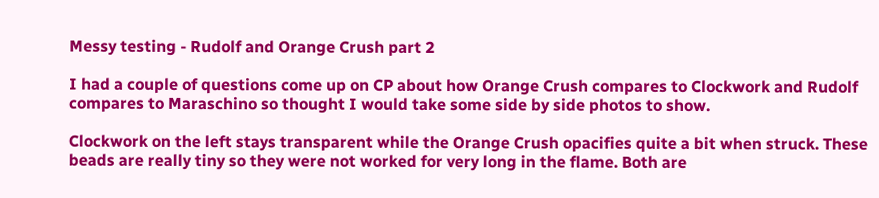Messy testing - Rudolf and Orange Crush part 2

I had a couple of questions come up on CP about how Orange Crush compares to Clockwork and Rudolf compares to Maraschino so thought I would take some side by side photos to show.

Clockwork on the left stays transparent while the Orange Crush opacifies quite a bit when struck. These beads are really tiny so they were not worked for very long in the flame. Both are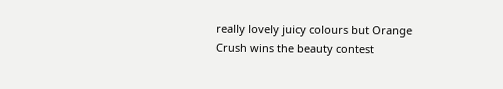really lovely juicy colours but Orange Crush wins the beauty contest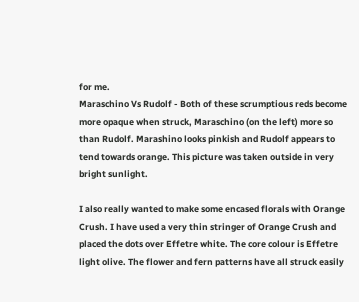for me.
Maraschino Vs Rudolf - Both of these scrumptious reds become more opaque when struck, Maraschino (on the left) more so than Rudolf. Marashino looks pinkish and Rudolf appears to tend towards orange. This picture was taken outside in very bright sunlight.

I also really wanted to make some encased florals with Orange Crush. I have used a very thin stringer of Orange Crush and placed the dots over Effetre white. The core colour is Effetre light olive. The flower and fern patterns have all struck easily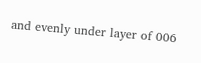and evenly under layer of 006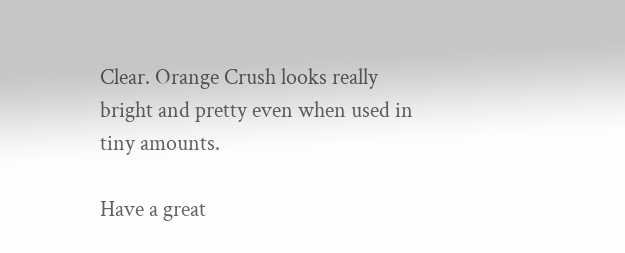Clear. Orange Crush looks really bright and pretty even when used in tiny amounts.

Have a great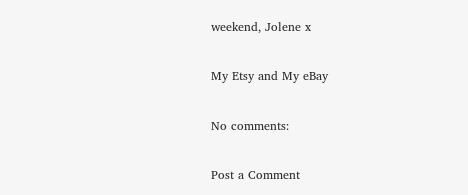weekend, Jolene x

My Etsy and My eBay

No comments:

Post a Comment